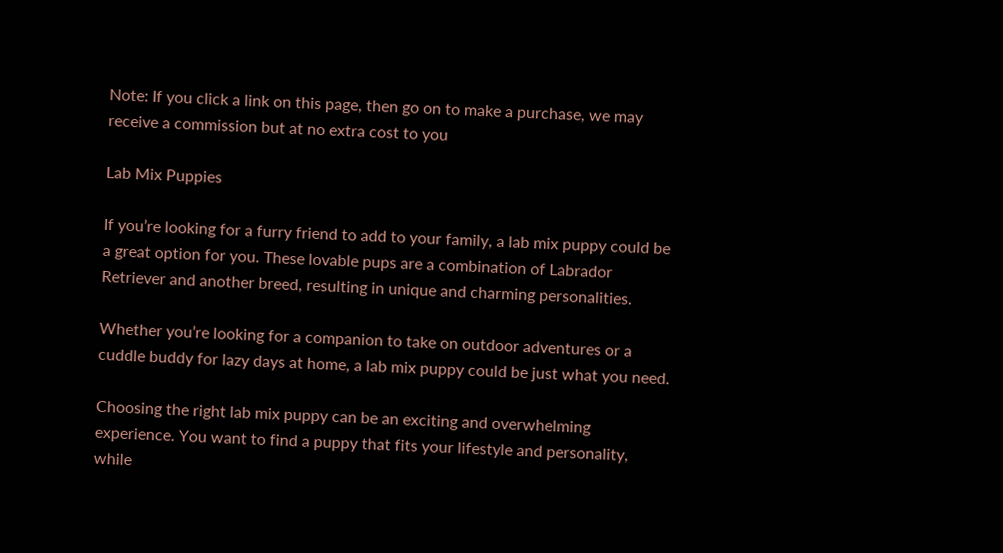Note: If you click a link on this page, then go on to make a purchase, we may receive a commission but at no extra cost to you

Lab Mix Puppies

If you’re looking for a furry friend to add to your family, a lab mix puppy could be a great option for you. These lovable pups are a combination of Labrador Retriever and another breed, resulting in unique and charming personalities.

Whether you’re looking for a companion to take on outdoor adventures or a cuddle buddy for lazy days at home, a lab mix puppy could be just what you need.

Choosing the right lab mix puppy can be an exciting and overwhelming experience. You want to find a puppy that fits your lifestyle and personality, while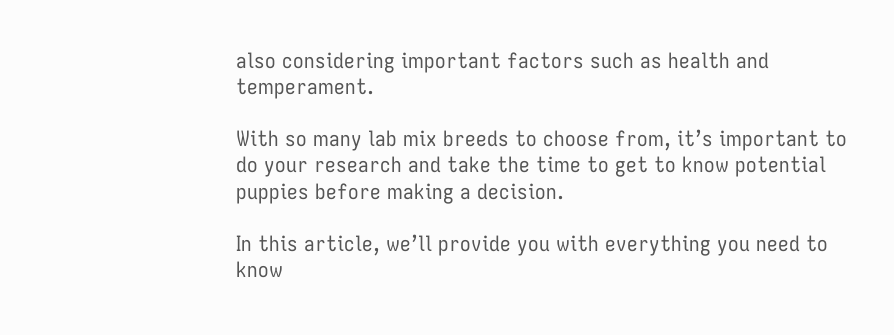also considering important factors such as health and temperament.

With so many lab mix breeds to choose from, it’s important to do your research and take the time to get to know potential puppies before making a decision.

In this article, we’ll provide you with everything you need to know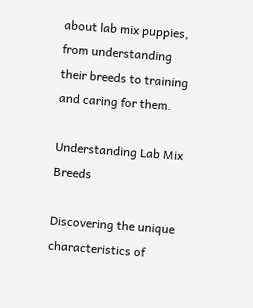about lab mix puppies, from understanding their breeds to training and caring for them.

Understanding Lab Mix Breeds

Discovering the unique characteristics of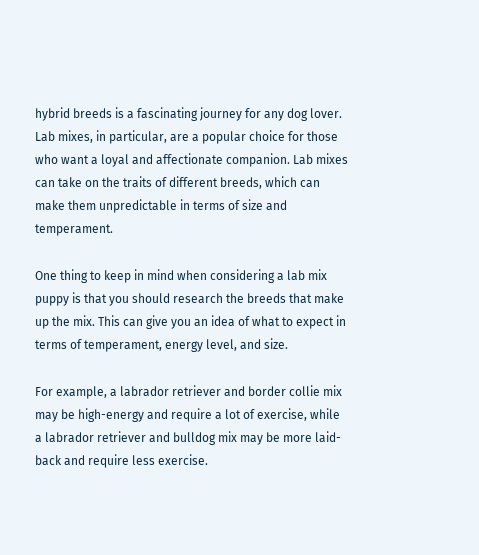hybrid breeds is a fascinating journey for any dog lover. Lab mixes, in particular, are a popular choice for those who want a loyal and affectionate companion. Lab mixes can take on the traits of different breeds, which can make them unpredictable in terms of size and temperament.

One thing to keep in mind when considering a lab mix puppy is that you should research the breeds that make up the mix. This can give you an idea of what to expect in terms of temperament, energy level, and size.

For example, a labrador retriever and border collie mix may be high-energy and require a lot of exercise, while a labrador retriever and bulldog mix may be more laid-back and require less exercise.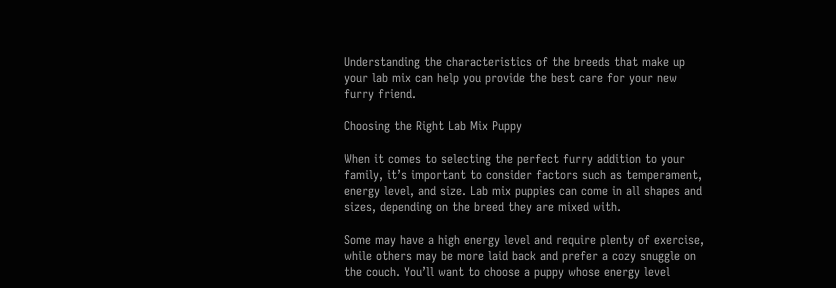Understanding the characteristics of the breeds that make up your lab mix can help you provide the best care for your new furry friend.

Choosing the Right Lab Mix Puppy

When it comes to selecting the perfect furry addition to your family, it’s important to consider factors such as temperament, energy level, and size. Lab mix puppies can come in all shapes and sizes, depending on the breed they are mixed with.

Some may have a high energy level and require plenty of exercise, while others may be more laid back and prefer a cozy snuggle on the couch. You’ll want to choose a puppy whose energy level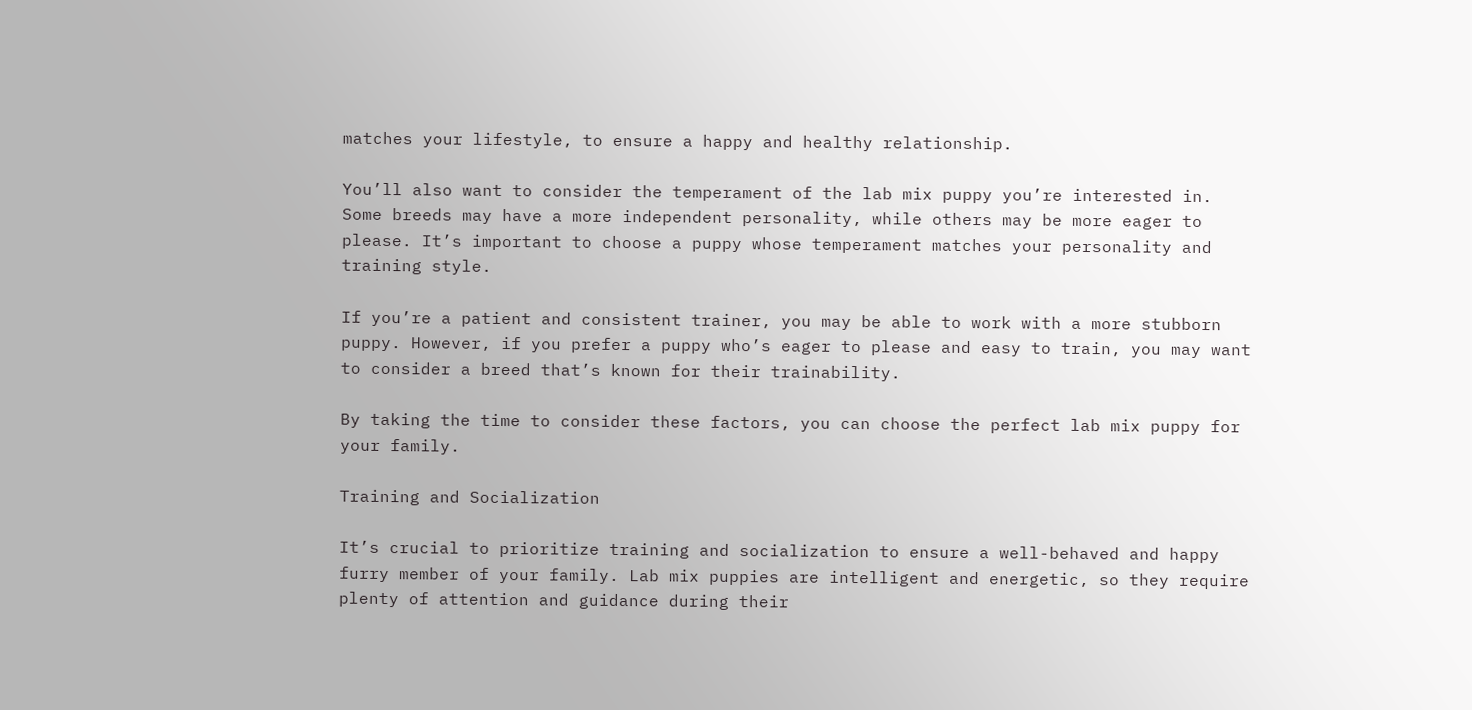matches your lifestyle, to ensure a happy and healthy relationship.

You’ll also want to consider the temperament of the lab mix puppy you’re interested in. Some breeds may have a more independent personality, while others may be more eager to please. It’s important to choose a puppy whose temperament matches your personality and training style.

If you’re a patient and consistent trainer, you may be able to work with a more stubborn puppy. However, if you prefer a puppy who’s eager to please and easy to train, you may want to consider a breed that’s known for their trainability.

By taking the time to consider these factors, you can choose the perfect lab mix puppy for your family.

Training and Socialization

It’s crucial to prioritize training and socialization to ensure a well-behaved and happy furry member of your family. Lab mix puppies are intelligent and energetic, so they require plenty of attention and guidance during their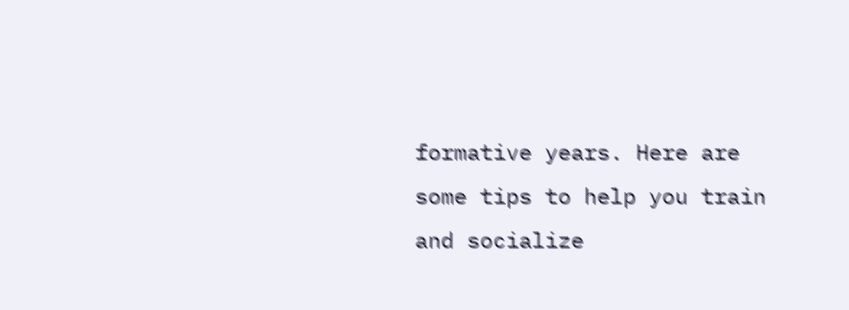formative years. Here are some tips to help you train and socialize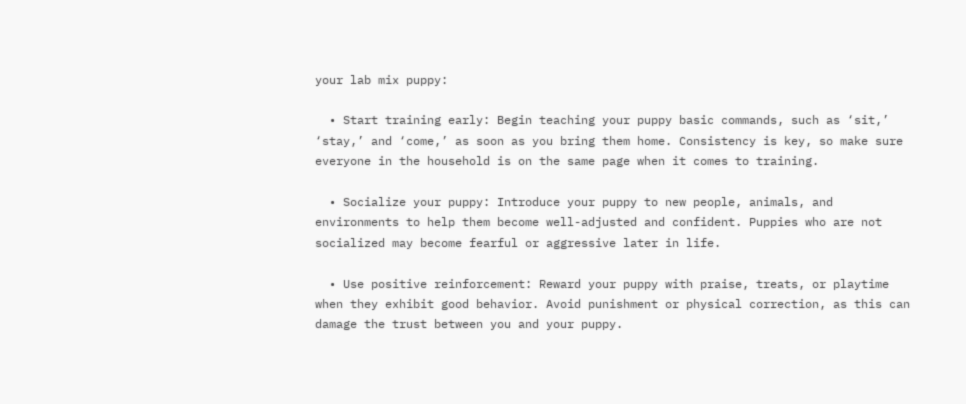your lab mix puppy:

  • Start training early: Begin teaching your puppy basic commands, such as ‘sit,’ ‘stay,’ and ‘come,’ as soon as you bring them home. Consistency is key, so make sure everyone in the household is on the same page when it comes to training.

  • Socialize your puppy: Introduce your puppy to new people, animals, and environments to help them become well-adjusted and confident. Puppies who are not socialized may become fearful or aggressive later in life.

  • Use positive reinforcement: Reward your puppy with praise, treats, or playtime when they exhibit good behavior. Avoid punishment or physical correction, as this can damage the trust between you and your puppy.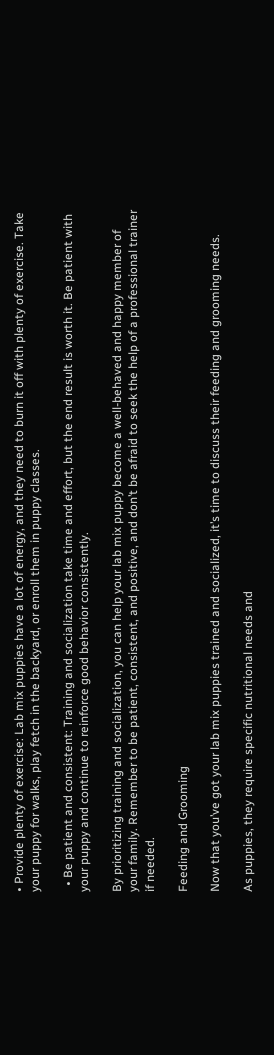• Provide plenty of exercise: Lab mix puppies have a lot of energy, and they need to burn it off with plenty of exercise. Take your puppy for walks, play fetch in the backyard, or enroll them in puppy classes.

  • Be patient and consistent: Training and socialization take time and effort, but the end result is worth it. Be patient with your puppy and continue to reinforce good behavior consistently.

By prioritizing training and socialization, you can help your lab mix puppy become a well-behaved and happy member of your family. Remember to be patient, consistent, and positive, and don’t be afraid to seek the help of a professional trainer if needed.

Feeding and Grooming

Now that you’ve got your lab mix puppies trained and socialized, it’s time to discuss their feeding and grooming needs.

As puppies, they require specific nutritional needs and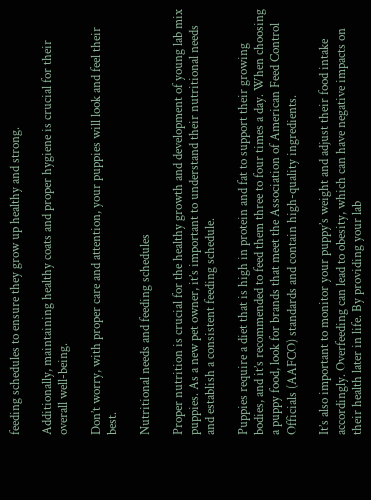feeding schedules to ensure they grow up healthy and strong.

Additionally, maintaining healthy coats and proper hygiene is crucial for their overall well-being.

Don’t worry, with proper care and attention, your puppies will look and feel their best.

Nutritional needs and feeding schedules

Proper nutrition is crucial for the healthy growth and development of young lab mix puppies. As a new pet owner, it’s important to understand their nutritional needs and establish a consistent feeding schedule.

Puppies require a diet that is high in protein and fat to support their growing bodies, and it’s recommended to feed them three to four times a day. When choosing a puppy food, look for brands that meet the Association of American Feed Control Officials (AAFCO) standards and contain high-quality ingredients.

It’s also important to monitor your puppy’s weight and adjust their food intake accordingly. Overfeeding can lead to obesity, which can have negative impacts on their health later in life. By providing your lab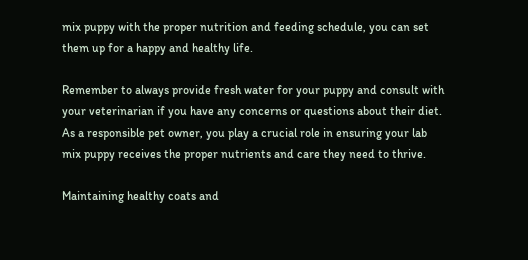mix puppy with the proper nutrition and feeding schedule, you can set them up for a happy and healthy life.

Remember to always provide fresh water for your puppy and consult with your veterinarian if you have any concerns or questions about their diet. As a responsible pet owner, you play a crucial role in ensuring your lab mix puppy receives the proper nutrients and care they need to thrive.

Maintaining healthy coats and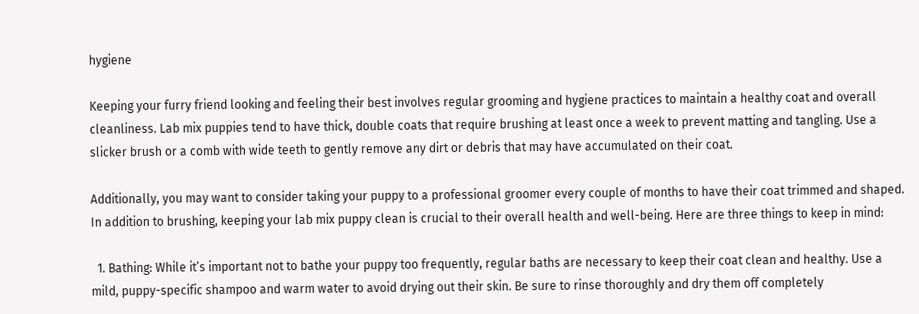hygiene

Keeping your furry friend looking and feeling their best involves regular grooming and hygiene practices to maintain a healthy coat and overall cleanliness. Lab mix puppies tend to have thick, double coats that require brushing at least once a week to prevent matting and tangling. Use a slicker brush or a comb with wide teeth to gently remove any dirt or debris that may have accumulated on their coat.

Additionally, you may want to consider taking your puppy to a professional groomer every couple of months to have their coat trimmed and shaped. In addition to brushing, keeping your lab mix puppy clean is crucial to their overall health and well-being. Here are three things to keep in mind:

  1. Bathing: While it’s important not to bathe your puppy too frequently, regular baths are necessary to keep their coat clean and healthy. Use a mild, puppy-specific shampoo and warm water to avoid drying out their skin. Be sure to rinse thoroughly and dry them off completely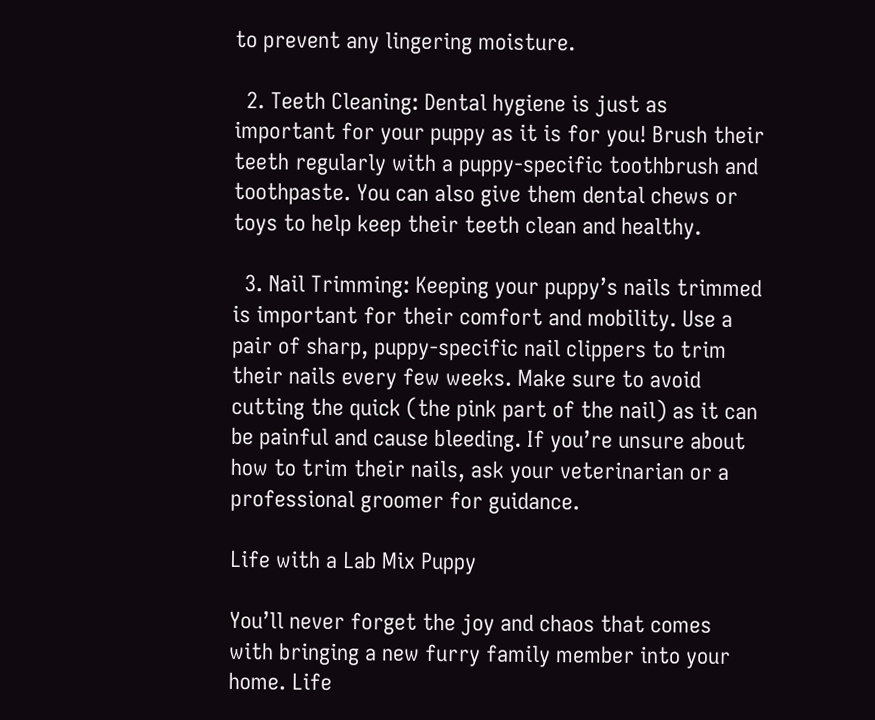to prevent any lingering moisture.

  2. Teeth Cleaning: Dental hygiene is just as important for your puppy as it is for you! Brush their teeth regularly with a puppy-specific toothbrush and toothpaste. You can also give them dental chews or toys to help keep their teeth clean and healthy.

  3. Nail Trimming: Keeping your puppy’s nails trimmed is important for their comfort and mobility. Use a pair of sharp, puppy-specific nail clippers to trim their nails every few weeks. Make sure to avoid cutting the quick (the pink part of the nail) as it can be painful and cause bleeding. If you’re unsure about how to trim their nails, ask your veterinarian or a professional groomer for guidance.

Life with a Lab Mix Puppy

You’ll never forget the joy and chaos that comes with bringing a new furry family member into your home. Life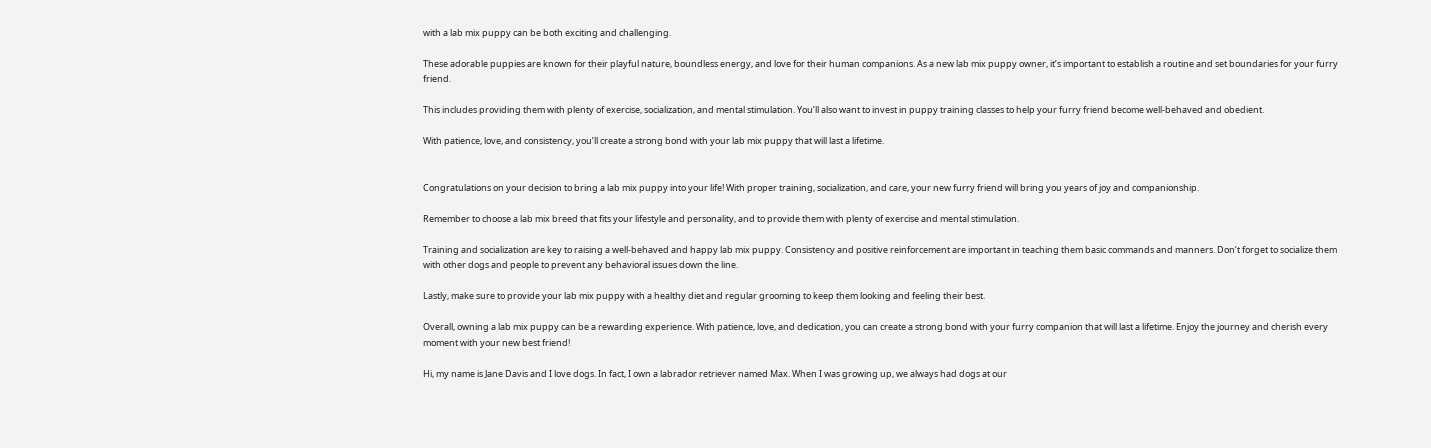with a lab mix puppy can be both exciting and challenging.

These adorable puppies are known for their playful nature, boundless energy, and love for their human companions. As a new lab mix puppy owner, it’s important to establish a routine and set boundaries for your furry friend.

This includes providing them with plenty of exercise, socialization, and mental stimulation. You’ll also want to invest in puppy training classes to help your furry friend become well-behaved and obedient.

With patience, love, and consistency, you’ll create a strong bond with your lab mix puppy that will last a lifetime.


Congratulations on your decision to bring a lab mix puppy into your life! With proper training, socialization, and care, your new furry friend will bring you years of joy and companionship.

Remember to choose a lab mix breed that fits your lifestyle and personality, and to provide them with plenty of exercise and mental stimulation.

Training and socialization are key to raising a well-behaved and happy lab mix puppy. Consistency and positive reinforcement are important in teaching them basic commands and manners. Don’t forget to socialize them with other dogs and people to prevent any behavioral issues down the line.

Lastly, make sure to provide your lab mix puppy with a healthy diet and regular grooming to keep them looking and feeling their best.

Overall, owning a lab mix puppy can be a rewarding experience. With patience, love, and dedication, you can create a strong bond with your furry companion that will last a lifetime. Enjoy the journey and cherish every moment with your new best friend!

Hi, my name is Jane Davis and I love dogs. In fact, I own a labrador retriever named Max. When I was growing up, we always had dogs at our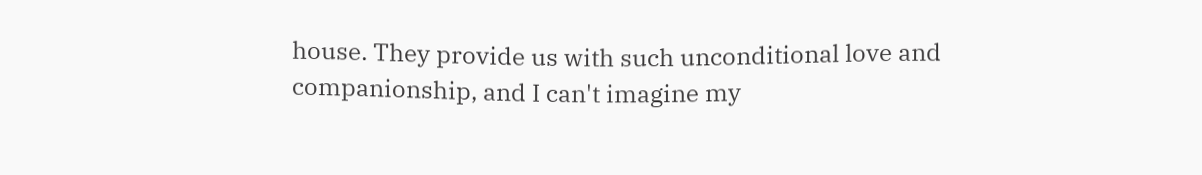house. They provide us with such unconditional love and companionship, and I can't imagine my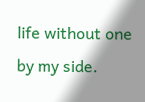life without one by my side.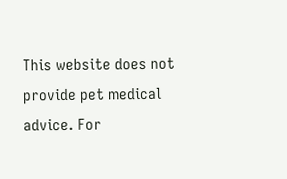This website does not provide pet medical advice. For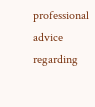professional advice regarding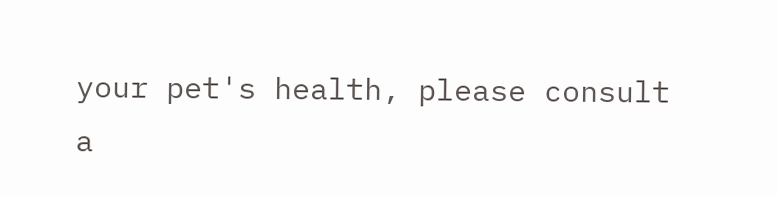your pet's health, please consult a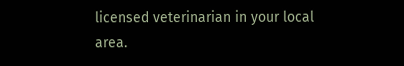licensed veterinarian in your local area.